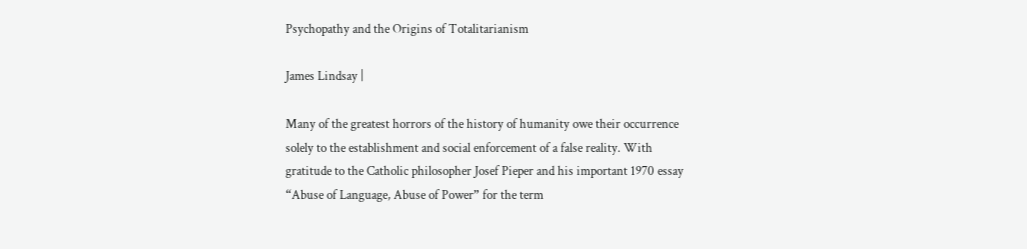Psychopathy and the Origins of Totalitarianism

James Lindsay |

Many of the greatest horrors of the history of humanity owe their occurrence solely to the establishment and social enforcement of a false reality. With gratitude to the Catholic philosopher Josef Pieper and his important 1970 essay “Abuse of Language, Abuse of Power” for the term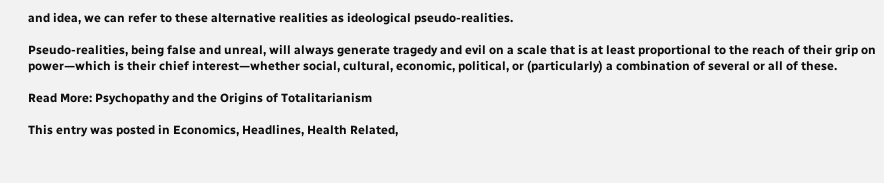and idea, we can refer to these alternative realities as ideological pseudo-realities.

Pseudo-realities, being false and unreal, will always generate tragedy and evil on a scale that is at least proportional to the reach of their grip on power—which is their chief interest—whether social, cultural, economic, political, or (particularly) a combination of several or all of these.

Read More: Psychopathy and the Origins of Totalitarianism

This entry was posted in Economics, Headlines, Health Related,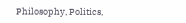Philosophy, Politics,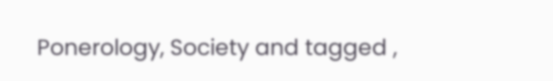Ponerology, Society and tagged ,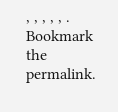, , , , , . Bookmark the permalink.